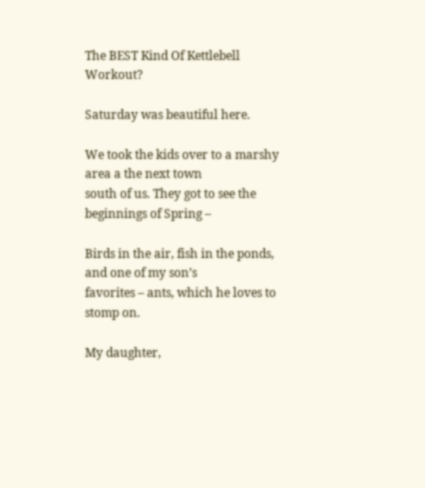The BEST Kind Of Kettlebell Workout?

Saturday was beautiful here.

We took the kids over to a marshy area a the next town
south of us. They got to see the beginnings of Spring –

Birds in the air, fish in the ponds, and one of my son’s
favorites – ants, which he loves to stomp on.

My daughter,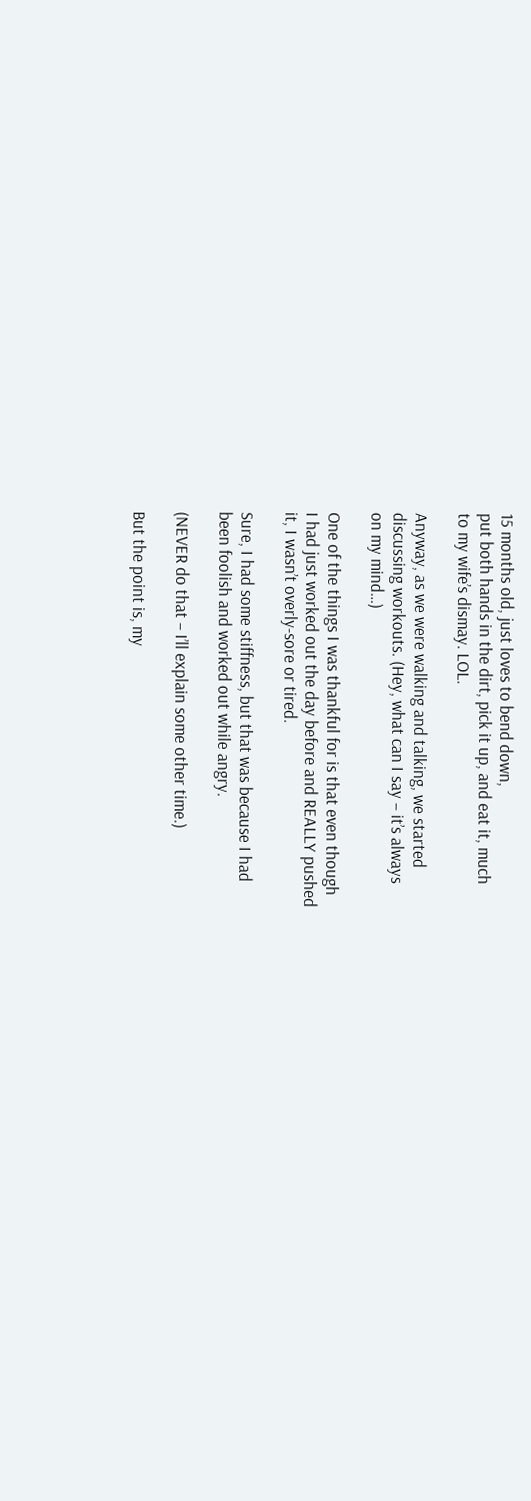15 months old, just loves to bend down,
put both hands in the dirt, pick it up, and eat it, much
to my wife’s dismay. LOL.

Anyway, as we were walking and talking, we started
discussing workouts. (Hey, what can I say – it’s always
on my mind…)

One of the things I was thankful for is that even though
I had just worked out the day before and REALLY pushed
it, I wasn’t overly-sore or tired.

Sure, I had some stiffness, but that was because I had
been foolish and worked out while angry.

(NEVER do that – I’ll explain some other time.)

But the point is, my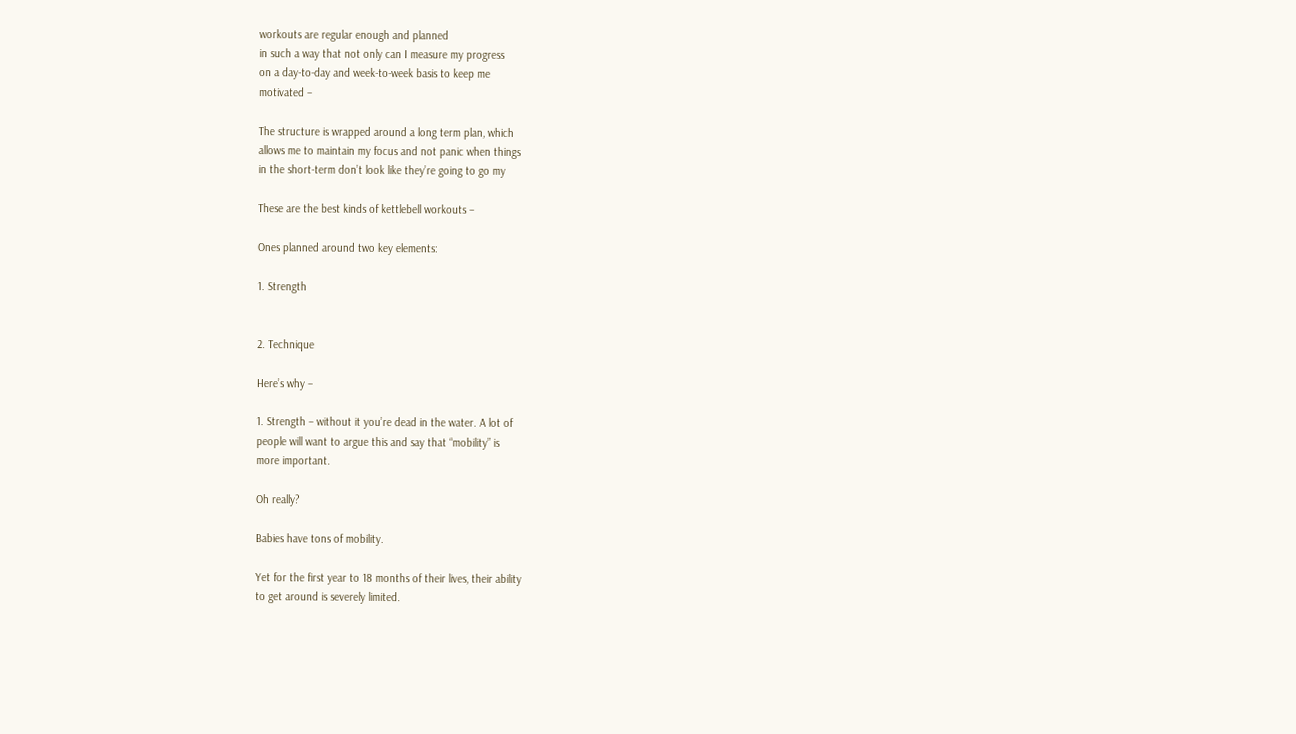workouts are regular enough and planned
in such a way that not only can I measure my progress
on a day-to-day and week-to-week basis to keep me
motivated –

The structure is wrapped around a long term plan, which
allows me to maintain my focus and not panic when things
in the short-term don’t look like they’re going to go my

These are the best kinds of kettlebell workouts –

Ones planned around two key elements:

1. Strength


2. Technique

Here’s why –

1. Strength – without it you’re dead in the water. A lot of
people will want to argue this and say that “mobility” is
more important.

Oh really?

Babies have tons of mobility.

Yet for the first year to 18 months of their lives, their ability
to get around is severely limited.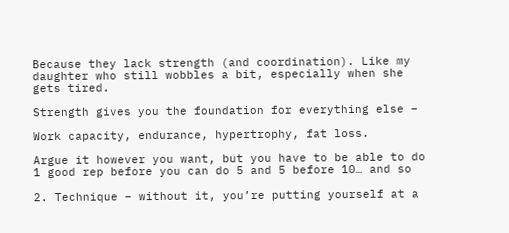Because they lack strength (and coordination). Like my
daughter who still wobbles a bit, especially when she
gets tired.

Strength gives you the foundation for everything else –

Work capacity, endurance, hypertrophy, fat loss.

Argue it however you want, but you have to be able to do
1 good rep before you can do 5 and 5 before 10… and so

2. Technique – without it, you’re putting yourself at a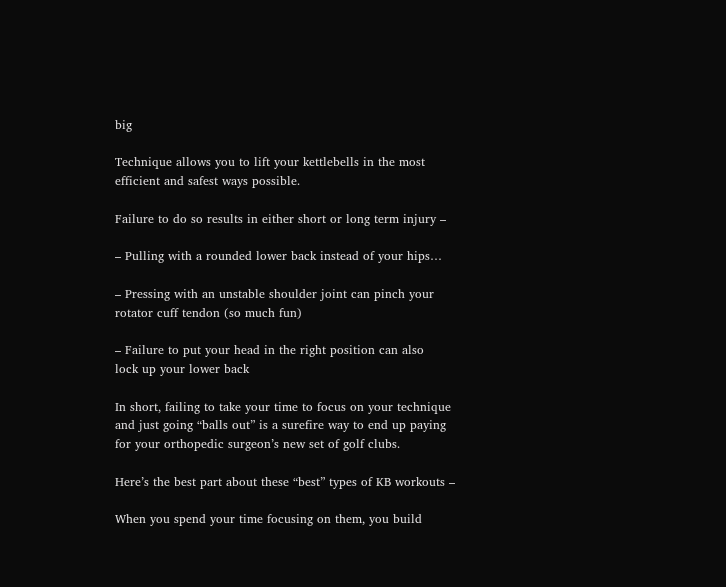big

Technique allows you to lift your kettlebells in the most
efficient and safest ways possible.

Failure to do so results in either short or long term injury –

– Pulling with a rounded lower back instead of your hips…

– Pressing with an unstable shoulder joint can pinch your
rotator cuff tendon (so much fun)

– Failure to put your head in the right position can also
lock up your lower back

In short, failing to take your time to focus on your technique
and just going “balls out” is a surefire way to end up paying
for your orthopedic surgeon’s new set of golf clubs.

Here’s the best part about these “best” types of KB workouts –

When you spend your time focusing on them, you build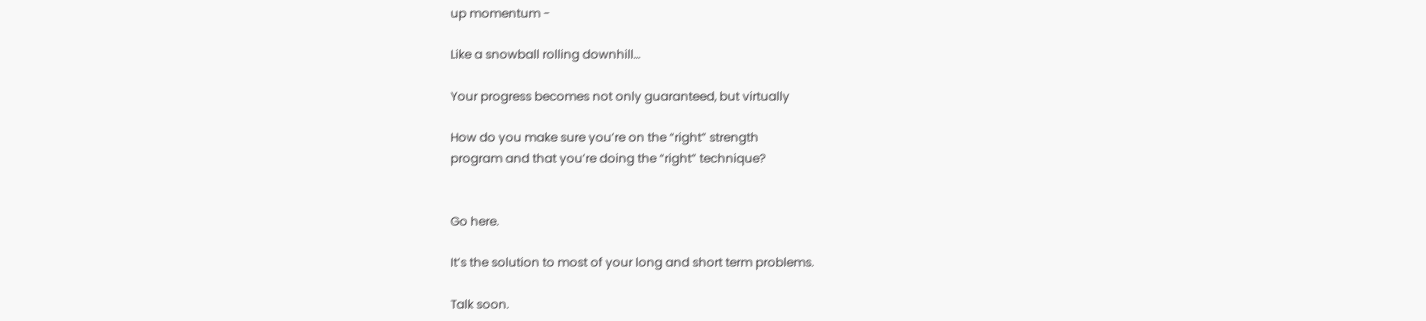up momentum -

Like a snowball rolling downhill…

Your progress becomes not only guaranteed, but virtually

How do you make sure you’re on the “right” strength
program and that you’re doing the “right” technique?


Go here.

It’s the solution to most of your long and short term problems.

Talk soon.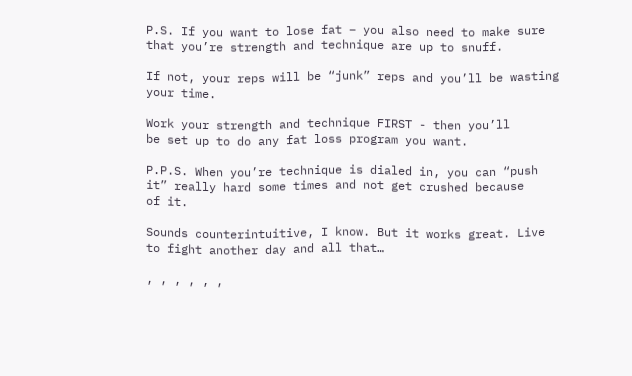P.S. If you want to lose fat – you also need to make sure
that you’re strength and technique are up to snuff.

If not, your reps will be “junk” reps and you’ll be wasting
your time.

Work your strength and technique FIRST - then you’ll
be set up to do any fat loss program you want.

P.P.S. When you’re technique is dialed in, you can “push
it” really hard some times and not get crushed because
of it.

Sounds counterintuitive, I know. But it works great. Live
to fight another day and all that…

, , , , , ,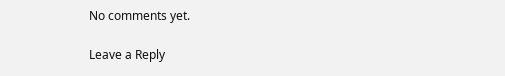No comments yet.

Leave a Reply